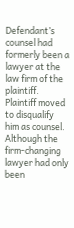Defendant’s counsel had formerly been a lawyer at the law firm of the plaintiff. Plaintiff moved to disqualify him as counsel. Although the firm-changing lawyer had only been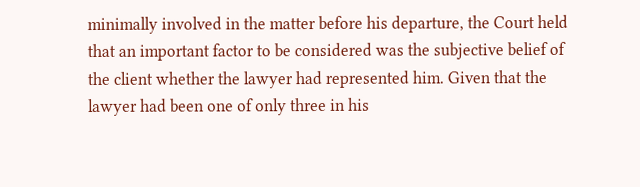minimally involved in the matter before his departure, the Court held that an important factor to be considered was the subjective belief of the client whether the lawyer had represented him. Given that the lawyer had been one of only three in his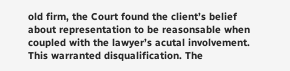old firm, the Court found the client’s belief about representation to be reasonsable when coupled with the lawyer’s acutal involvement. This warranted disqualification. The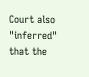Court also "inferred" that the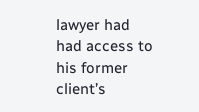lawyer had had access to his former client’s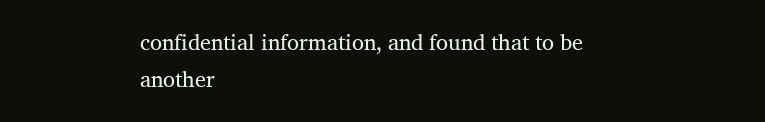confidential information, and found that to be another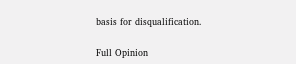basis for disqualification.

Full Opinion